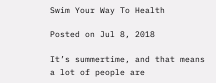Swim Your Way To Health

Posted on Jul 8, 2018

It’s summertime, and that means a lot of people are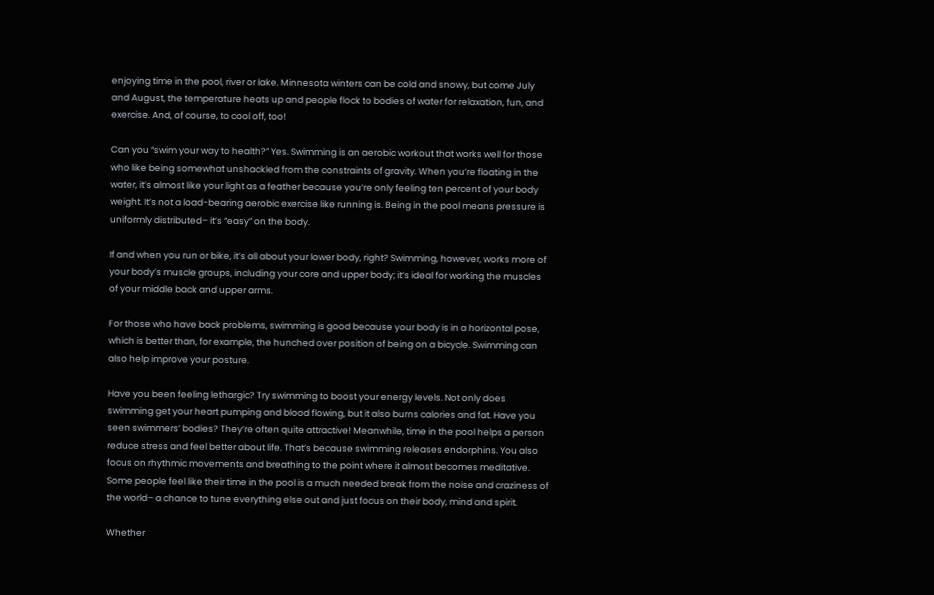enjoying time in the pool, river or lake. Minnesota winters can be cold and snowy, but come July and August, the temperature heats up and people flock to bodies of water for relaxation, fun, and exercise. And, of course, to cool off, too!

Can you “swim your way to health?” Yes. Swimming is an aerobic workout that works well for those who like being somewhat unshackled from the constraints of gravity. When you’re floating in the water, it’s almost like your light as a feather because you’re only feeling ten percent of your body weight. It’s not a load-bearing aerobic exercise like running is. Being in the pool means pressure is uniformly distributed– it’s “easy” on the body.

If and when you run or bike, it’s all about your lower body, right? Swimming, however, works more of your body’s muscle groups, including your core and upper body; it’s ideal for working the muscles of your middle back and upper arms.

For those who have back problems, swimming is good because your body is in a horizontal pose, which is better than, for example, the hunched over position of being on a bicycle. Swimming can also help improve your posture.

Have you been feeling lethargic? Try swimming to boost your energy levels. Not only does swimming get your heart pumping and blood flowing, but it also burns calories and fat. Have you seen swimmers’ bodies? They’re often quite attractive! Meanwhile, time in the pool helps a person reduce stress and feel better about life. That’s because swimming releases endorphins. You also focus on rhythmic movements and breathing to the point where it almost becomes meditative. Some people feel like their time in the pool is a much needed break from the noise and craziness of the world– a chance to tune everything else out and just focus on their body, mind and spirit.

Whether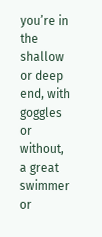you’re in the shallow or deep end, with goggles or without, a great swimmer or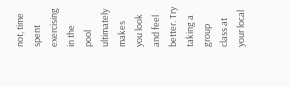not, time spent exercising in the pool ultimately makes you look and feel better. Try taking a group class at your local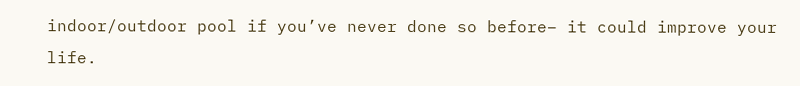indoor/outdoor pool if you’ve never done so before– it could improve your life.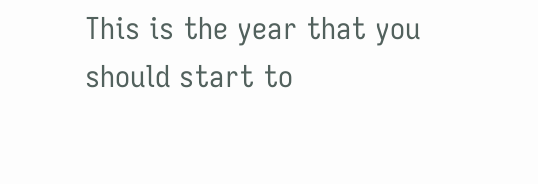This is the year that you should start to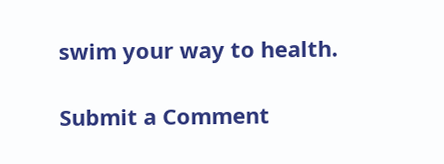swim your way to health.

Submit a Comment